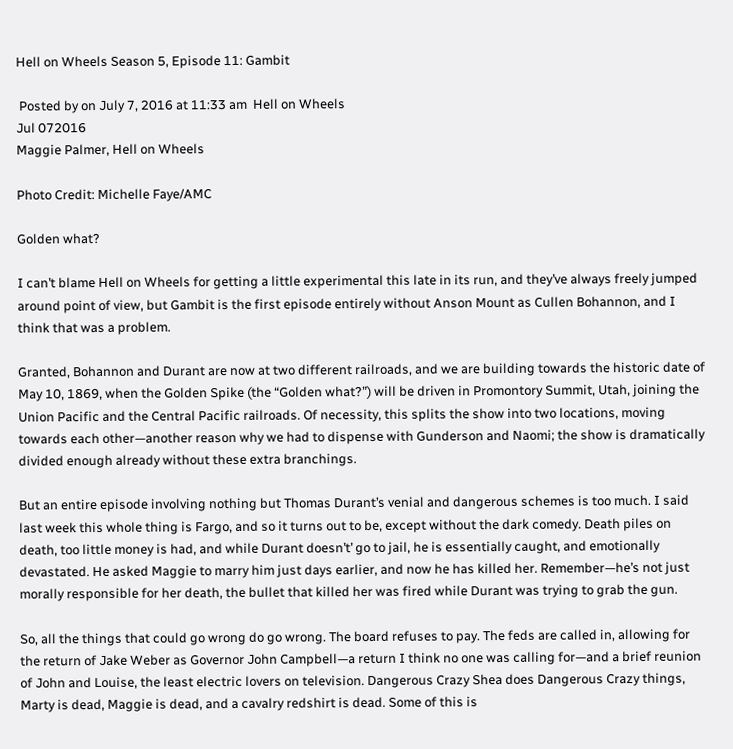Hell on Wheels Season 5, Episode 11: Gambit

 Posted by on July 7, 2016 at 11:33 am  Hell on Wheels
Jul 072016
Maggie Palmer, Hell on Wheels

Photo Credit: Michelle Faye/AMC

Golden what?

I can’t blame Hell on Wheels for getting a little experimental this late in its run, and they’ve always freely jumped around point of view, but Gambit is the first episode entirely without Anson Mount as Cullen Bohannon, and I think that was a problem.

Granted, Bohannon and Durant are now at two different railroads, and we are building towards the historic date of May 10, 1869, when the Golden Spike (the “Golden what?”) will be driven in Promontory Summit, Utah, joining the Union Pacific and the Central Pacific railroads. Of necessity, this splits the show into two locations, moving towards each other—another reason why we had to dispense with Gunderson and Naomi; the show is dramatically divided enough already without these extra branchings.

But an entire episode involving nothing but Thomas Durant’s venial and dangerous schemes is too much. I said last week this whole thing is Fargo, and so it turns out to be, except without the dark comedy. Death piles on death, too little money is had, and while Durant doesn’t’ go to jail, he is essentially caught, and emotionally devastated. He asked Maggie to marry him just days earlier, and now he has killed her. Remember—he’s not just morally responsible for her death, the bullet that killed her was fired while Durant was trying to grab the gun.

So, all the things that could go wrong do go wrong. The board refuses to pay. The feds are called in, allowing for the return of Jake Weber as Governor John Campbell—a return I think no one was calling for—and a brief reunion of John and Louise, the least electric lovers on television. Dangerous Crazy Shea does Dangerous Crazy things, Marty is dead, Maggie is dead, and a cavalry redshirt is dead. Some of this is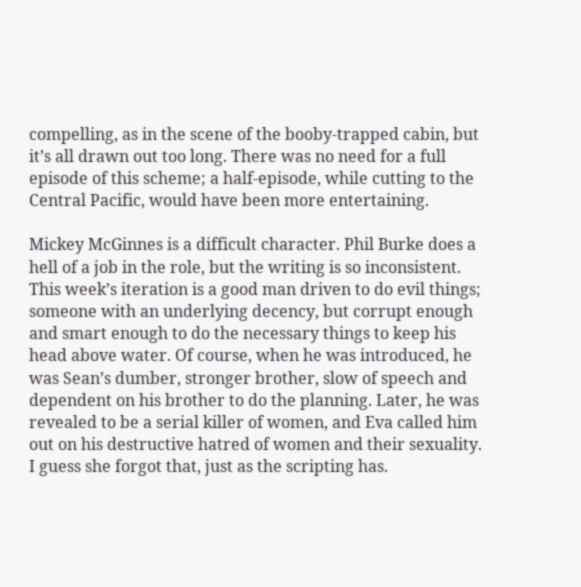compelling, as in the scene of the booby-trapped cabin, but it’s all drawn out too long. There was no need for a full episode of this scheme; a half-episode, while cutting to the Central Pacific, would have been more entertaining.

Mickey McGinnes is a difficult character. Phil Burke does a hell of a job in the role, but the writing is so inconsistent. This week’s iteration is a good man driven to do evil things; someone with an underlying decency, but corrupt enough and smart enough to do the necessary things to keep his head above water. Of course, when he was introduced, he was Sean’s dumber, stronger brother, slow of speech and dependent on his brother to do the planning. Later, he was revealed to be a serial killer of women, and Eva called him out on his destructive hatred of women and their sexuality. I guess she forgot that, just as the scripting has.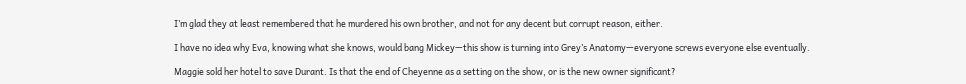I’m glad they at least remembered that he murdered his own brother, and not for any decent but corrupt reason, either.

I have no idea why Eva, knowing what she knows, would bang Mickey—this show is turning into Grey’s Anatomy—everyone screws everyone else eventually.

Maggie sold her hotel to save Durant. Is that the end of Cheyenne as a setting on the show, or is the new owner significant?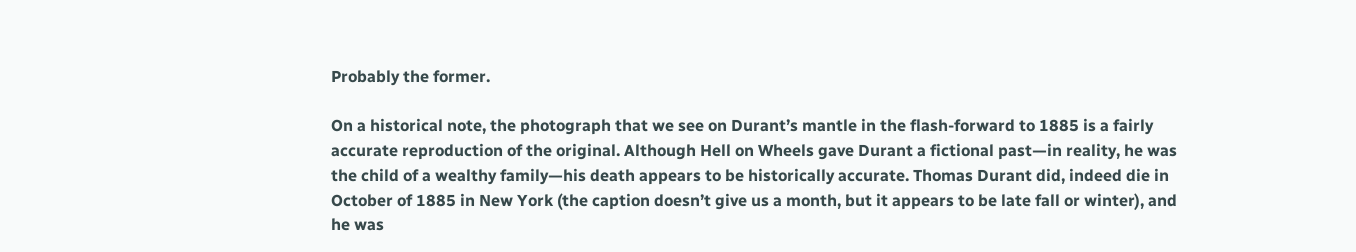Probably the former.

On a historical note, the photograph that we see on Durant’s mantle in the flash-forward to 1885 is a fairly accurate reproduction of the original. Although Hell on Wheels gave Durant a fictional past—in reality, he was the child of a wealthy family—his death appears to be historically accurate. Thomas Durant did, indeed die in October of 1885 in New York (the caption doesn’t give us a month, but it appears to be late fall or winter), and he was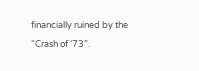financially ruined by the “Crash of ‘73”.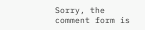Sorry, the comment form is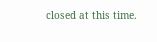closed at this time.